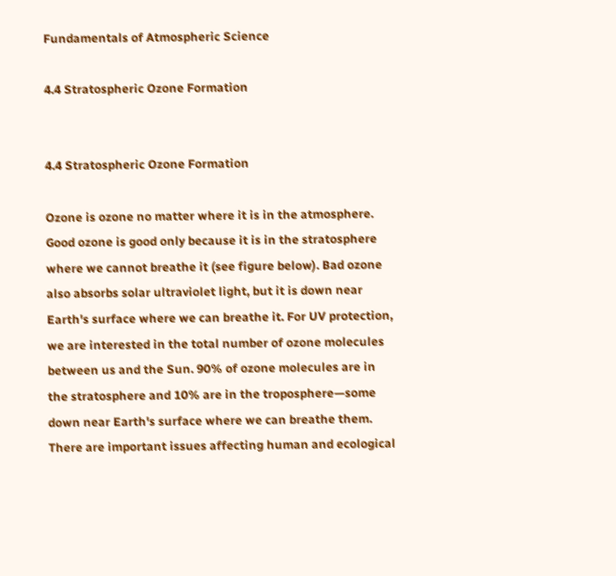Fundamentals of Atmospheric Science

4.4 Stratospheric Ozone Formation


4.4 Stratospheric Ozone Formation

Ozone is ozone no matter where it is in the atmosphere. Good ozone is good only because it is in the stratosphere where we cannot breathe it (see figure below). Bad ozone also absorbs solar ultraviolet light, but it is down near Earth's surface where we can breathe it. For UV protection, we are interested in the total number of ozone molecules between us and the Sun. 90% of ozone molecules are in the stratosphere and 10% are in the troposphere—some down near Earth's surface where we can breathe them. There are important issues affecting human and ecological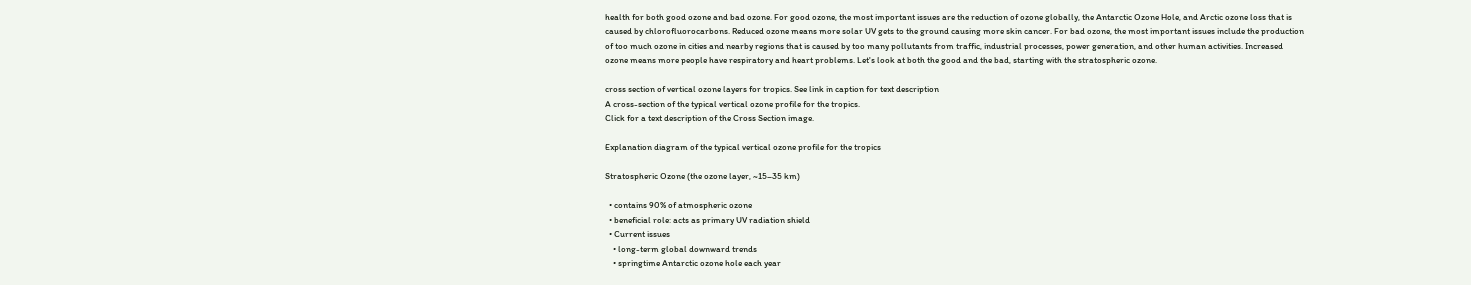health for both good ozone and bad ozone. For good ozone, the most important issues are the reduction of ozone globally, the Antarctic Ozone Hole, and Arctic ozone loss that is caused by chlorofluorocarbons. Reduced ozone means more solar UV gets to the ground causing more skin cancer. For bad ozone, the most important issues include the production of too much ozone in cities and nearby regions that is caused by too many pollutants from traffic, industrial processes, power generation, and other human activities. Increased ozone means more people have respiratory and heart problems. Let's look at both the good and the bad, starting with the stratospheric ozone.

cross section of vertical ozone layers for tropics. See link in caption for text description
A cross-section of the typical vertical ozone profile for the tropics.
Click for a text description of the Cross Section image.

Explanation diagram of the typical vertical ozone profile for the tropics

Stratospheric Ozone (the ozone layer, ~15–35 km)

  • contains 90% of atmospheric ozone
  • beneficial role: acts as primary UV radiation shield
  • Current issues
    • long-term global downward trends
    • springtime Antarctic ozone hole each year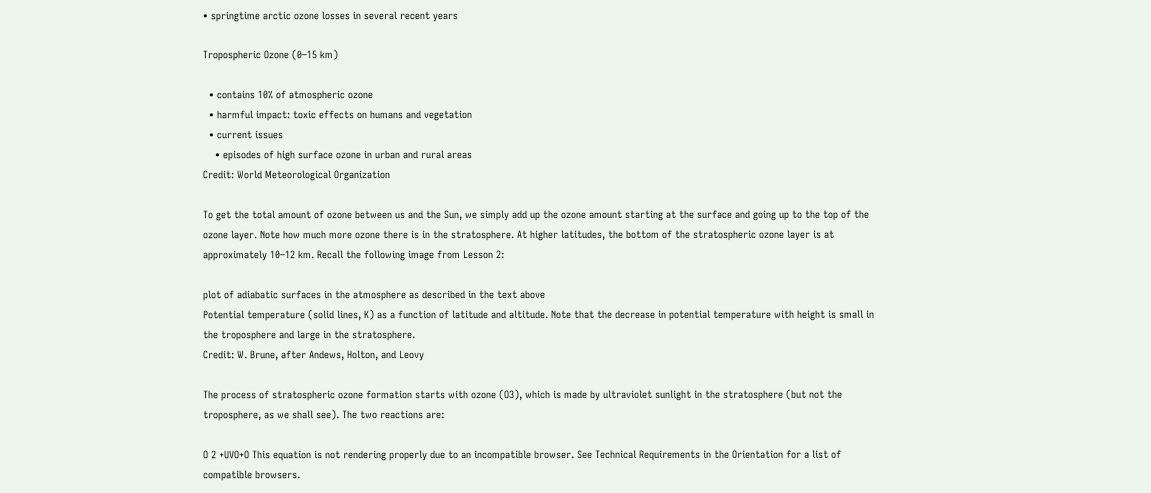• springtime arctic ozone losses in several recent years

Tropospheric Ozone (0–15 km)

  • contains 10% of atmospheric ozone
  • harmful impact: toxic effects on humans and vegetation
  • current issues
    • episodes of high surface ozone in urban and rural areas
Credit: World Meteorological Organization

To get the total amount of ozone between us and the Sun, we simply add up the ozone amount starting at the surface and going up to the top of the ozone layer. Note how much more ozone there is in the stratosphere. At higher latitudes, the bottom of the stratospheric ozone layer is at approximately 10–12 km. Recall the following image from Lesson 2:

plot of adiabatic surfaces in the atmosphere as described in the text above
Potential temperature (solid lines, K) as a function of latitude and altitude. Note that the decrease in potential temperature with height is small in the troposphere and large in the stratosphere.
Credit: W. Brune, after Andews, Holton, and Leovy

The process of stratospheric ozone formation starts with ozone (O3), which is made by ultraviolet sunlight in the stratosphere (but not the troposphere, as we shall see). The two reactions are:

O 2 +UVO+O This equation is not rendering properly due to an incompatible browser. See Technical Requirements in the Orientation for a list of compatible browsers.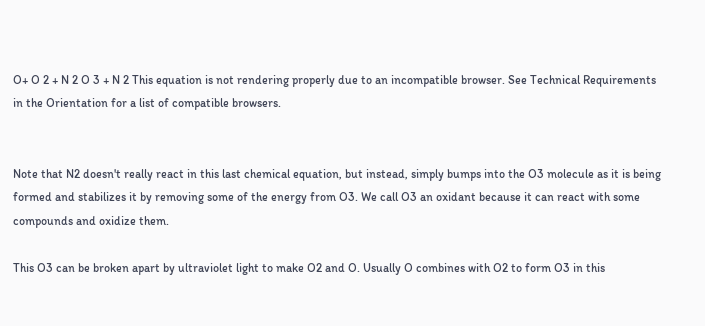O+ O 2 + N 2 O 3 + N 2 This equation is not rendering properly due to an incompatible browser. See Technical Requirements in the Orientation for a list of compatible browsers.


Note that N2 doesn't really react in this last chemical equation, but instead, simply bumps into the O3 molecule as it is being formed and stabilizes it by removing some of the energy from O3. We call O3 an oxidant because it can react with some compounds and oxidize them.

This O3 can be broken apart by ultraviolet light to make O2 and O. Usually O combines with O2 to form O3 in this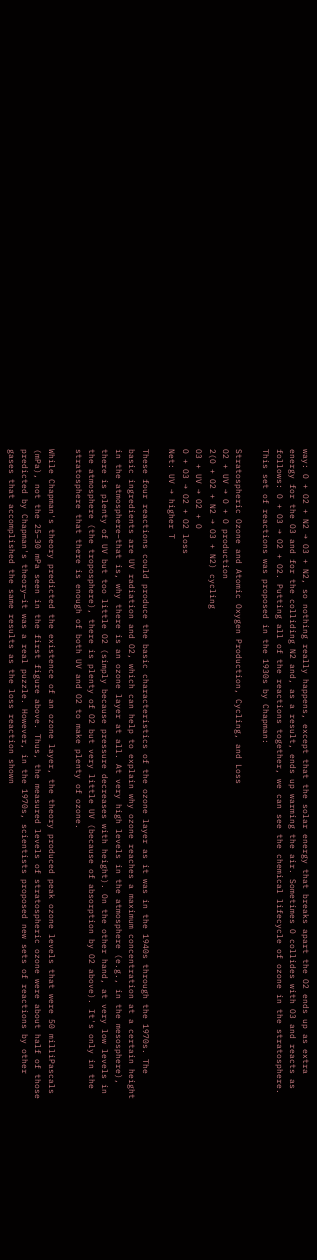way: O + O2 + N2 → O3 + N2, so nothing really happens, except that the solar energy that breaks apart the O2 ends up as extra energy for the O3 and for the colliding N2 and, as a result, ends up warming the air. Sometimes O collides with O3 and reacts as follows: O + O3 → O2 + O2. Putting all of the reactions together, we can see the chemical lifecycle of ozone in the stratosphere. This set of reactions was proposed in the 1930s by Chapman:

Stratospheric Ozone and Atomic Oxygen Production, Cycling, and Loss
O2 + UV → O + O production
2(O + O2 + N2 → O3 + N2) cycling
O3 + UV → O2 + O
O + O3 → O2 + O2 loss
Net: UV → higher T

These four reactions could produce the basic characteristics of the ozone layer as it was in the 1940s through the 1970s. The basic ingredients are UV radiation and O2, which can help to explain why ozone reaches a maximum concentration at a certain height in the atmosphere–that is, why there is an ozone layer at all. At very high levels in the atmosphere (e.g., in the mesosphere), there is plenty of UV but too little O2 (simply because pressure decreases with height). On the other hand, at very low levels in the atmosphere (the troposphere), there is plenty of O2 but very little UV (because of absorption by O2 above). It's only in the stratosphere that there is enough of both UV and O2 to make plenty of ozone.

While Chapman's theory predicted the existence of an ozone layer, the theory produced peak ozone levels that were 50 milliPascals (mPa), not the 25–30 mPa seen in the first figure above. Thus, the measured levels of stratospheric ozone were about half of those predicted by Chapman's theory—it was a real puzzle. However, in the 1970s, scientists proposed new sets of reactions by other gases that accomplished the same results as the loss reaction shown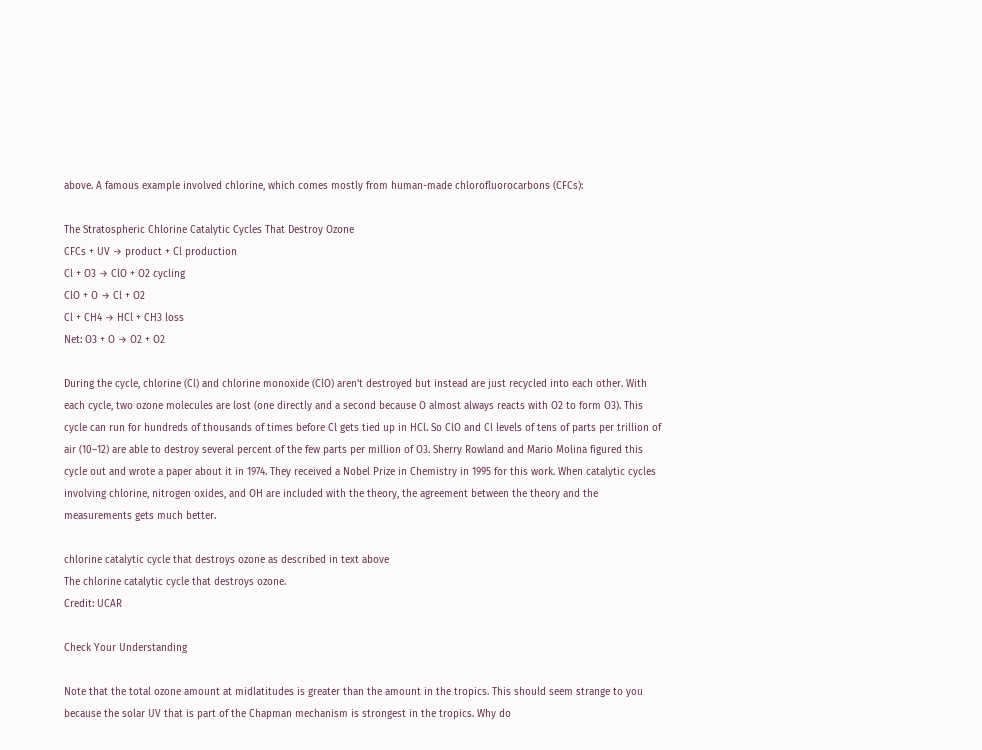above. A famous example involved chlorine, which comes mostly from human-made chlorofluorocarbons (CFCs):

The Stratospheric Chlorine Catalytic Cycles That Destroy Ozone
CFCs + UV → product + Cl production
Cl + O3 → ClO + O2 cycling
ClO + O → Cl + O2
Cl + CH4 → HCl + CH3 loss
Net: O3 + O → O2 + O2

During the cycle, chlorine (Cl) and chlorine monoxide (ClO) aren’t destroyed but instead are just recycled into each other. With each cycle, two ozone molecules are lost (one directly and a second because O almost always reacts with O2 to form O3). This cycle can run for hundreds of thousands of times before Cl gets tied up in HCl. So ClO and Cl levels of tens of parts per trillion of air (10–12) are able to destroy several percent of the few parts per million of O3. Sherry Rowland and Mario Molina figured this cycle out and wrote a paper about it in 1974. They received a Nobel Prize in Chemistry in 1995 for this work. When catalytic cycles involving chlorine, nitrogen oxides, and OH are included with the theory, the agreement between the theory and the measurements gets much better.

chlorine catalytic cycle that destroys ozone as described in text above
The chlorine catalytic cycle that destroys ozone.
Credit: UCAR

Check Your Understanding

Note that the total ozone amount at midlatitudes is greater than the amount in the tropics. This should seem strange to you because the solar UV that is part of the Chapman mechanism is strongest in the tropics. Why do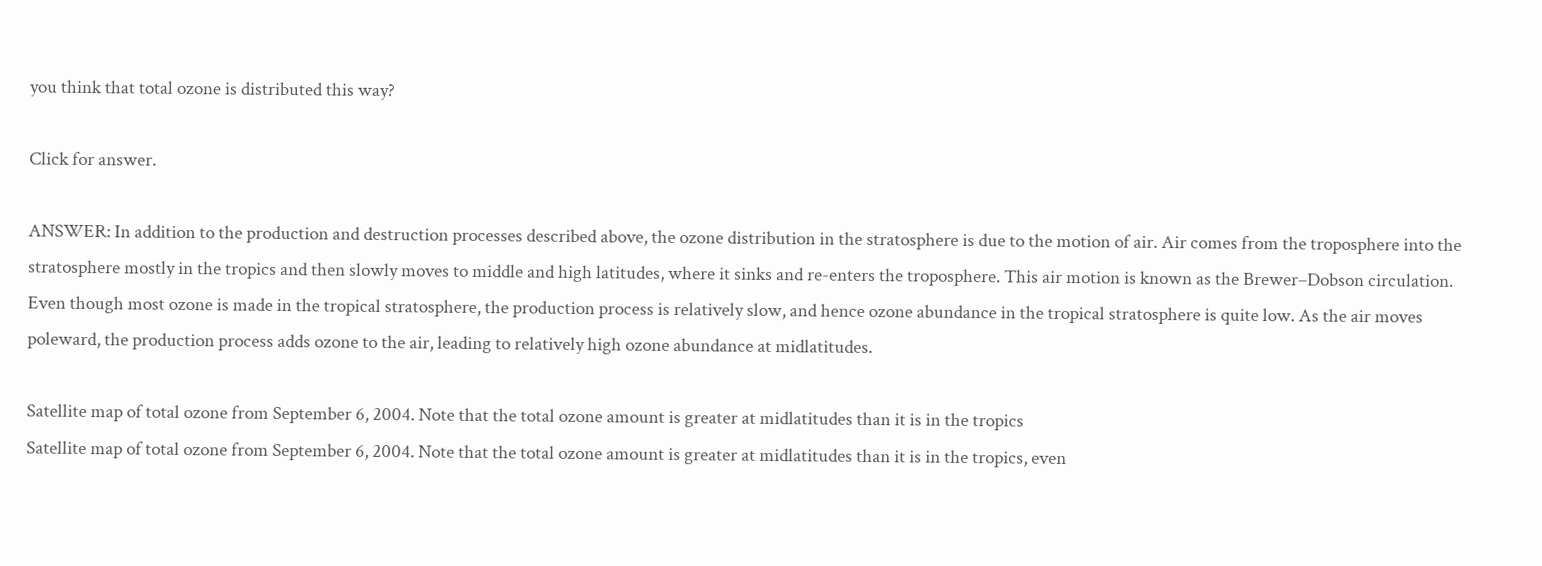you think that total ozone is distributed this way?

Click for answer.

ANSWER: In addition to the production and destruction processes described above, the ozone distribution in the stratosphere is due to the motion of air. Air comes from the troposphere into the stratosphere mostly in the tropics and then slowly moves to middle and high latitudes, where it sinks and re-enters the troposphere. This air motion is known as the Brewer–Dobson circulation. Even though most ozone is made in the tropical stratosphere, the production process is relatively slow, and hence ozone abundance in the tropical stratosphere is quite low. As the air moves poleward, the production process adds ozone to the air, leading to relatively high ozone abundance at midlatitudes.

Satellite map of total ozone from September 6, 2004. Note that the total ozone amount is greater at midlatitudes than it is in the tropics
Satellite map of total ozone from September 6, 2004. Note that the total ozone amount is greater at midlatitudes than it is in the tropics, even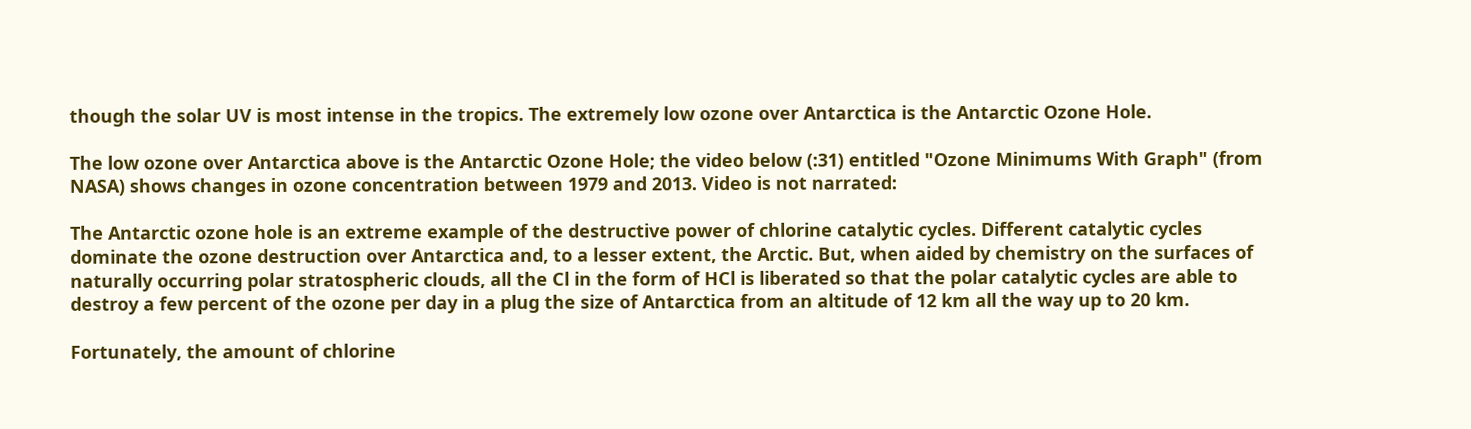though the solar UV is most intense in the tropics. The extremely low ozone over Antarctica is the Antarctic Ozone Hole.

The low ozone over Antarctica above is the Antarctic Ozone Hole; the video below (:31) entitled "Ozone Minimums With Graph" (from NASA) shows changes in ozone concentration between 1979 and 2013. Video is not narrated:

The Antarctic ozone hole is an extreme example of the destructive power of chlorine catalytic cycles. Different catalytic cycles dominate the ozone destruction over Antarctica and, to a lesser extent, the Arctic. But, when aided by chemistry on the surfaces of naturally occurring polar stratospheric clouds, all the Cl in the form of HCl is liberated so that the polar catalytic cycles are able to destroy a few percent of the ozone per day in a plug the size of Antarctica from an altitude of 12 km all the way up to 20 km.

Fortunately, the amount of chlorine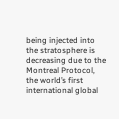being injected into the stratosphere is decreasing due to the Montreal Protocol, the world’s first international global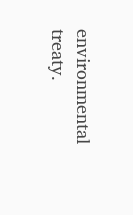environmental treaty.